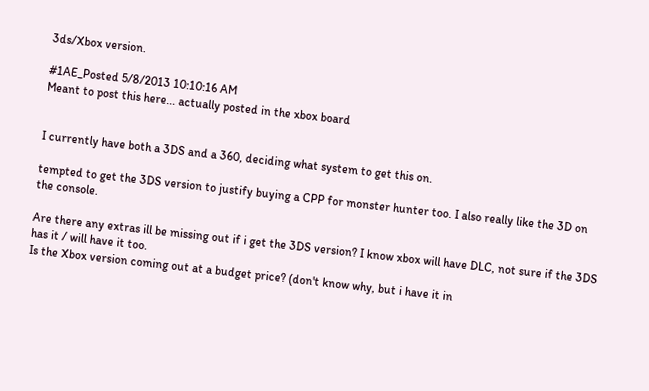3ds/Xbox version.

#1AE_Posted 5/8/2013 10:10:16 AM
Meant to post this here... actually posted in the xbox board


I currently have both a 3DS and a 360, deciding what system to get this on.

tempted to get the 3DS version to justify buying a CPP for monster hunter too. I also really like the 3D on the console.

Are there any extras ill be missing out if i get the 3DS version? I know xbox will have DLC, not sure if the 3DS has it / will have it too.
Is the Xbox version coming out at a budget price? (don't know why, but i have it in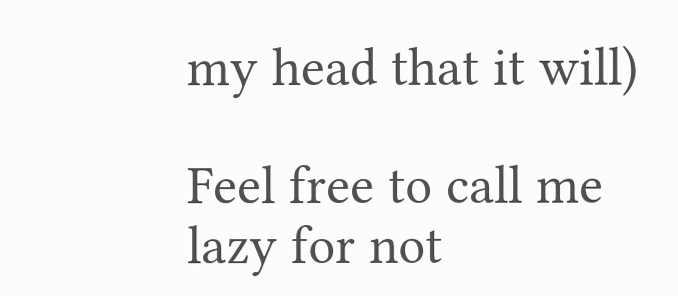my head that it will)

Feel free to call me lazy for not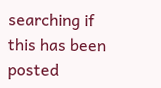searching if this has been posted